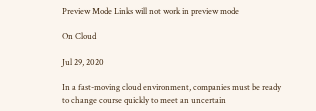Preview Mode Links will not work in preview mode

On Cloud

Jul 29, 2020

In a fast-moving cloud environment, companies must be ready to change course quickly to meet an uncertain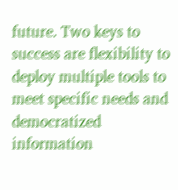future. Two keys to success are flexibility to deploy multiple tools to meet specific needs and democratized information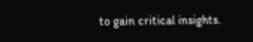to gain critical insights.